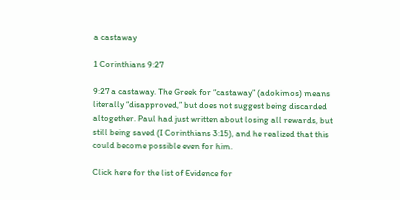a castaway

1 Corinthians 9:27

9:27 a castaway. The Greek for “castaway” (adokimos) means literally “disapproved,” but does not suggest being discarded altogether. Paul had just written about losing all rewards, but still being saved (I Corinthians 3:15), and he realized that this could become possible even for him.

Click here for the list of Evidence for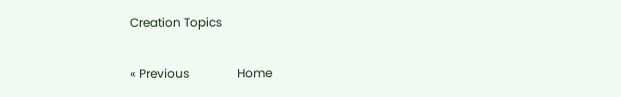Creation Topics

« Previous                Home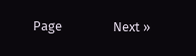Page                 Next »